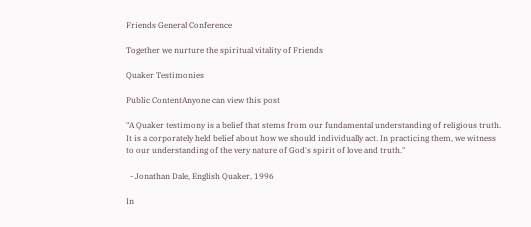Friends General Conference

Together we nurture the spiritual vitality of Friends

Quaker Testimonies

Public ContentAnyone can view this post

"A Quaker testimony is a belief that stems from our fundamental understanding of religious truth. It is a corporately held belief about how we should individually act. In practicing them, we witness to our understanding of the very nature of God's spirit of love and truth."

  - Jonathan Dale, English Quaker, 1996

In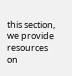this section, we provide resources on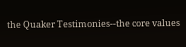the Quaker Testimonies--the core values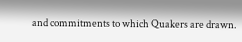and commitments to which Quakers are drawn.